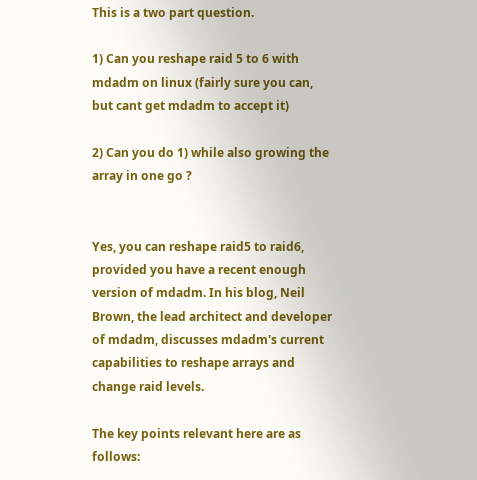This is a two part question.

1) Can you reshape raid 5 to 6 with mdadm on linux (fairly sure you can, but cant get mdadm to accept it)

2) Can you do 1) while also growing the array in one go ?


Yes, you can reshape raid5 to raid6, provided you have a recent enough version of mdadm. In his blog, Neil Brown, the lead architect and developer of mdadm, discusses mdadm's current capabilities to reshape arrays and change raid levels.

The key points relevant here are as follows: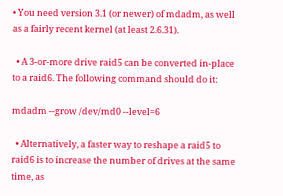• You need version 3.1 (or newer) of mdadm, as well as a fairly recent kernel (at least 2.6.31).

  • A 3-or-more drive raid5 can be converted in-place to a raid6. The following command should do it:

mdadm --grow /dev/md0 --level=6

  • Alternatively, a faster way to reshape a raid5 to raid6 is to increase the number of drives at the same time, as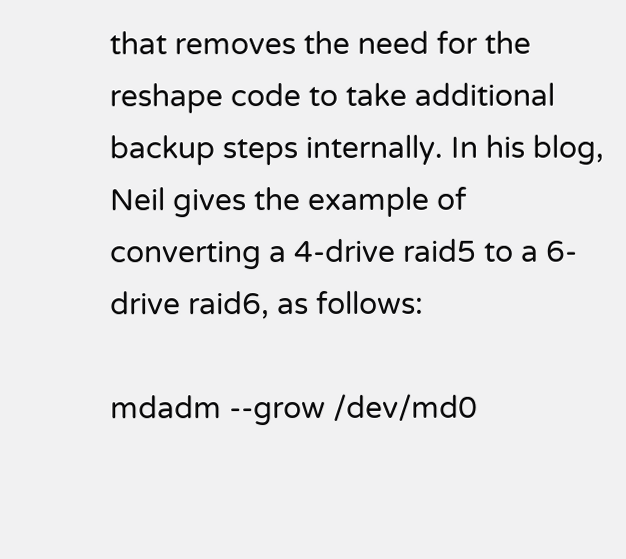that removes the need for the reshape code to take additional backup steps internally. In his blog, Neil gives the example of converting a 4-drive raid5 to a 6-drive raid6, as follows:

mdadm --grow /dev/md0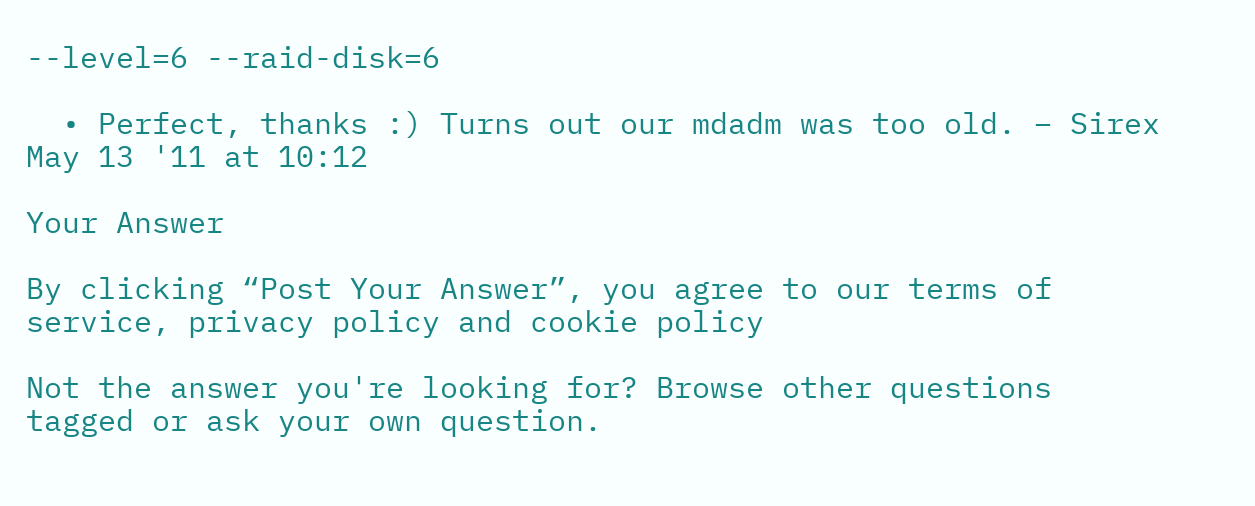--level=6 --raid-disk=6

  • Perfect, thanks :) Turns out our mdadm was too old. – Sirex May 13 '11 at 10:12

Your Answer

By clicking “Post Your Answer”, you agree to our terms of service, privacy policy and cookie policy

Not the answer you're looking for? Browse other questions tagged or ask your own question.